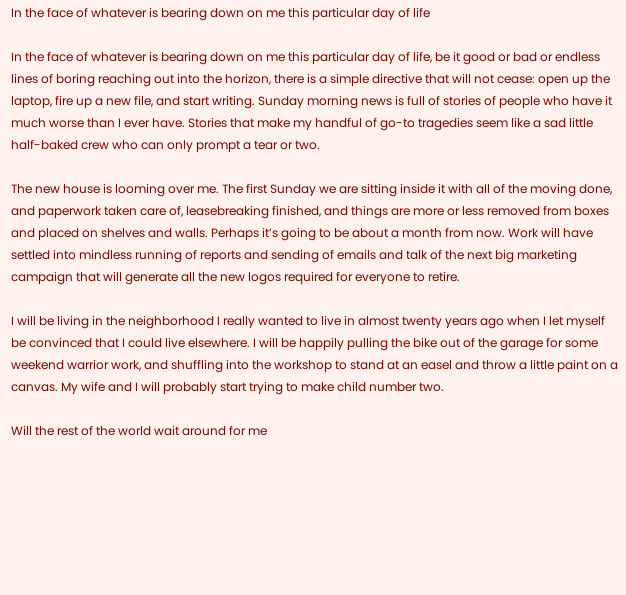In the face of whatever is bearing down on me this particular day of life

In the face of whatever is bearing down on me this particular day of life, be it good or bad or endless lines of boring reaching out into the horizon, there is a simple directive that will not cease: open up the laptop, fire up a new file, and start writing. Sunday morning news is full of stories of people who have it much worse than I ever have. Stories that make my handful of go-to tragedies seem like a sad little half-baked crew who can only prompt a tear or two.

The new house is looming over me. The first Sunday we are sitting inside it with all of the moving done, and paperwork taken care of, leasebreaking finished, and things are more or less removed from boxes and placed on shelves and walls. Perhaps it’s going to be about a month from now. Work will have settled into mindless running of reports and sending of emails and talk of the next big marketing campaign that will generate all the new logos required for everyone to retire.

I will be living in the neighborhood I really wanted to live in almost twenty years ago when I let myself be convinced that I could live elsewhere. I will be happily pulling the bike out of the garage for some weekend warrior work, and shuffling into the workshop to stand at an easel and throw a little paint on a canvas. My wife and I will probably start trying to make child number two.

Will the rest of the world wait around for me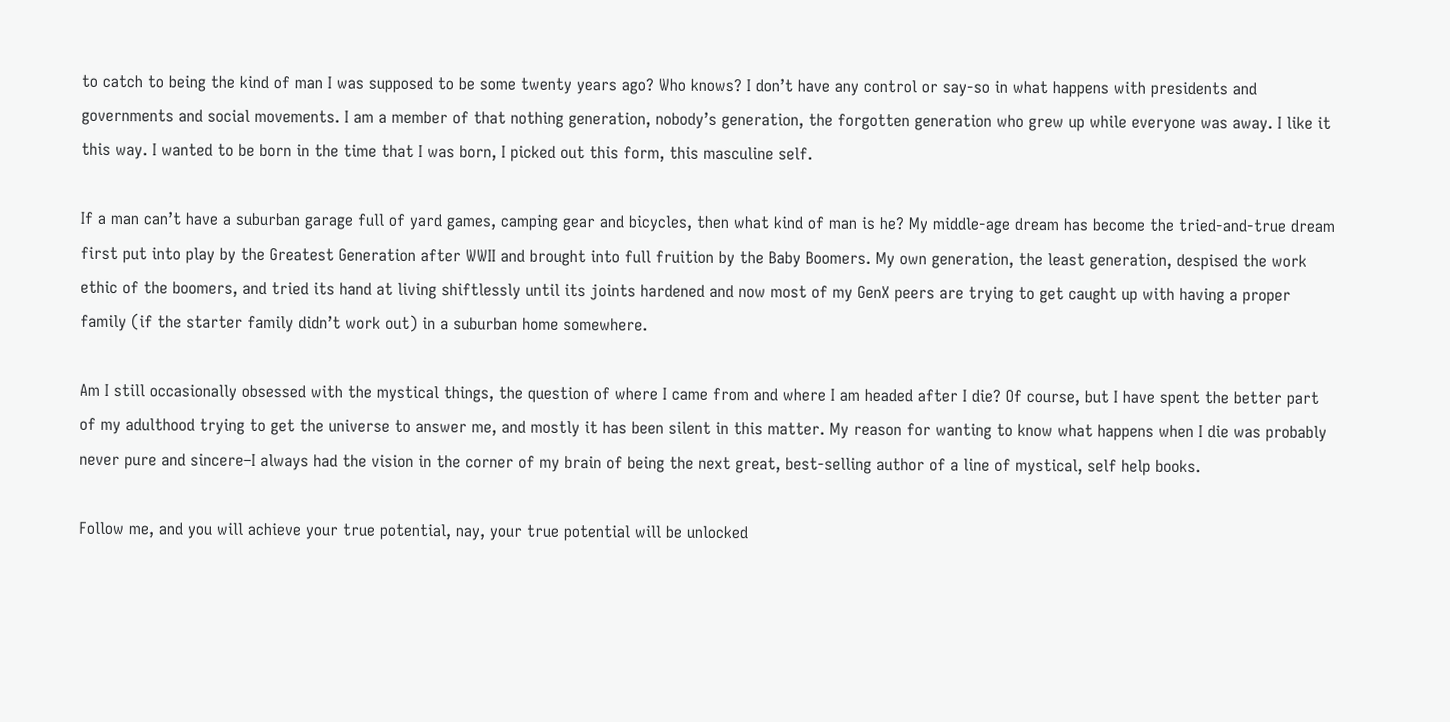to catch to being the kind of man I was supposed to be some twenty years ago? Who knows? I don’t have any control or say-so in what happens with presidents and governments and social movements. I am a member of that nothing generation, nobody’s generation, the forgotten generation who grew up while everyone was away. I like it this way. I wanted to be born in the time that I was born, I picked out this form, this masculine self.

If a man can’t have a suburban garage full of yard games, camping gear and bicycles, then what kind of man is he? My middle-age dream has become the tried-and-true dream first put into play by the Greatest Generation after WWII and brought into full fruition by the Baby Boomers. My own generation, the least generation, despised the work ethic of the boomers, and tried its hand at living shiftlessly until its joints hardened and now most of my GenX peers are trying to get caught up with having a proper family (if the starter family didn’t work out) in a suburban home somewhere.

Am I still occasionally obsessed with the mystical things, the question of where I came from and where I am headed after I die? Of course, but I have spent the better part of my adulthood trying to get the universe to answer me, and mostly it has been silent in this matter. My reason for wanting to know what happens when I die was probably never pure and sincere–I always had the vision in the corner of my brain of being the next great, best-selling author of a line of mystical, self help books.

Follow me, and you will achieve your true potential, nay, your true potential will be unlocked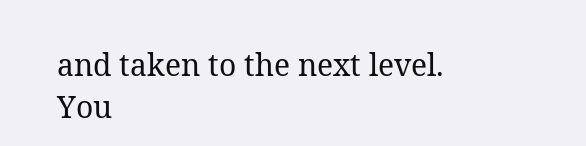and taken to the next level. You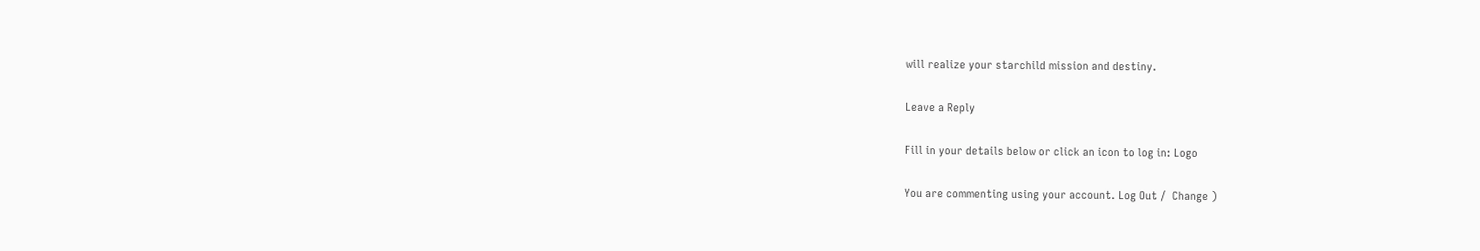will realize your starchild mission and destiny.

Leave a Reply

Fill in your details below or click an icon to log in: Logo

You are commenting using your account. Log Out /  Change )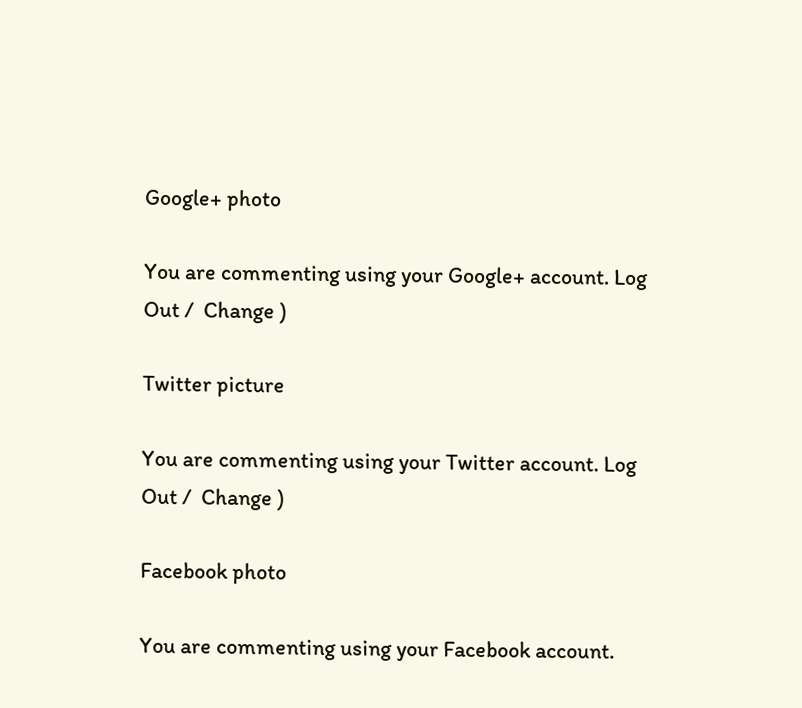Google+ photo

You are commenting using your Google+ account. Log Out /  Change )

Twitter picture

You are commenting using your Twitter account. Log Out /  Change )

Facebook photo

You are commenting using your Facebook account.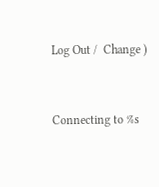Log Out /  Change )


Connecting to %s